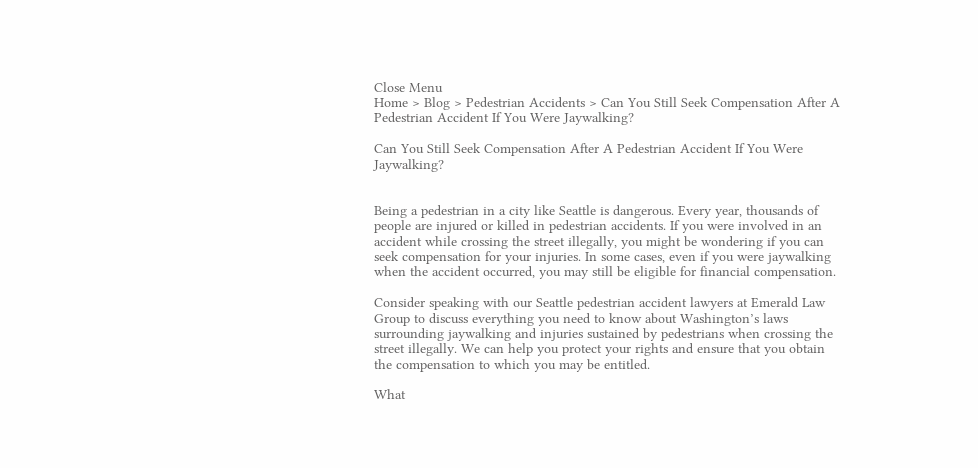Close Menu
Home > Blog > Pedestrian Accidents > Can You Still Seek Compensation After A Pedestrian Accident If You Were Jaywalking?

Can You Still Seek Compensation After A Pedestrian Accident If You Were Jaywalking?


Being a pedestrian in a city like Seattle is dangerous. Every year, thousands of people are injured or killed in pedestrian accidents. If you were involved in an accident while crossing the street illegally, you might be wondering if you can seek compensation for your injuries. In some cases, even if you were jaywalking when the accident occurred, you may still be eligible for financial compensation.

Consider speaking with our Seattle pedestrian accident lawyers at Emerald Law Group to discuss everything you need to know about Washington’s laws surrounding jaywalking and injuries sustained by pedestrians when crossing the street illegally. We can help you protect your rights and ensure that you obtain the compensation to which you may be entitled.

What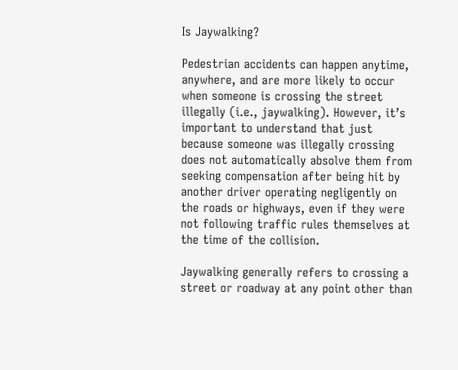Is Jaywalking?

Pedestrian accidents can happen anytime, anywhere, and are more likely to occur when someone is crossing the street illegally (i.e., jaywalking). However, it’s important to understand that just because someone was illegally crossing does not automatically absolve them from seeking compensation after being hit by another driver operating negligently on the roads or highways, even if they were not following traffic rules themselves at the time of the collision.

Jaywalking generally refers to crossing a street or roadway at any point other than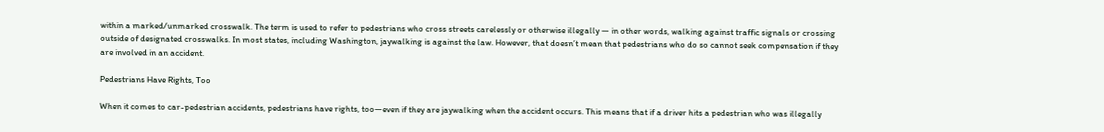within a marked/unmarked crosswalk. The term is used to refer to pedestrians who cross streets carelessly or otherwise illegally — in other words, walking against traffic signals or crossing outside of designated crosswalks. In most states, including Washington, jaywalking is against the law. However, that doesn’t mean that pedestrians who do so cannot seek compensation if they are involved in an accident.

Pedestrians Have Rights, Too

When it comes to car-pedestrian accidents, pedestrians have rights, too—even if they are jaywalking when the accident occurs. This means that if a driver hits a pedestrian who was illegally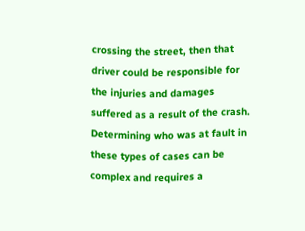crossing the street, then that driver could be responsible for the injuries and damages suffered as a result of the crash. Determining who was at fault in these types of cases can be complex and requires a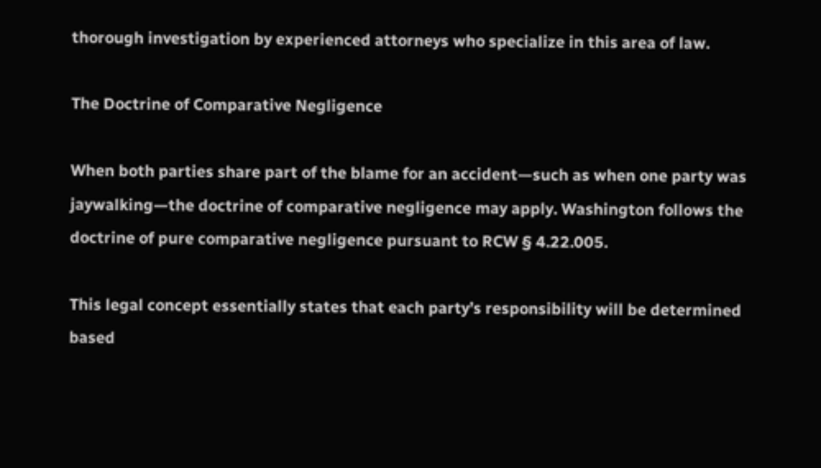thorough investigation by experienced attorneys who specialize in this area of law.

The Doctrine of Comparative Negligence

When both parties share part of the blame for an accident—such as when one party was jaywalking—the doctrine of comparative negligence may apply. Washington follows the doctrine of pure comparative negligence pursuant to RCW § 4.22.005.

This legal concept essentially states that each party’s responsibility will be determined based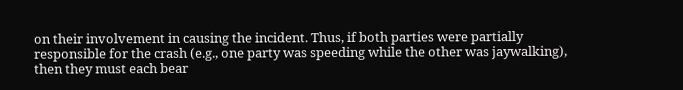on their involvement in causing the incident. Thus, if both parties were partially responsible for the crash (e.g., one party was speeding while the other was jaywalking), then they must each bear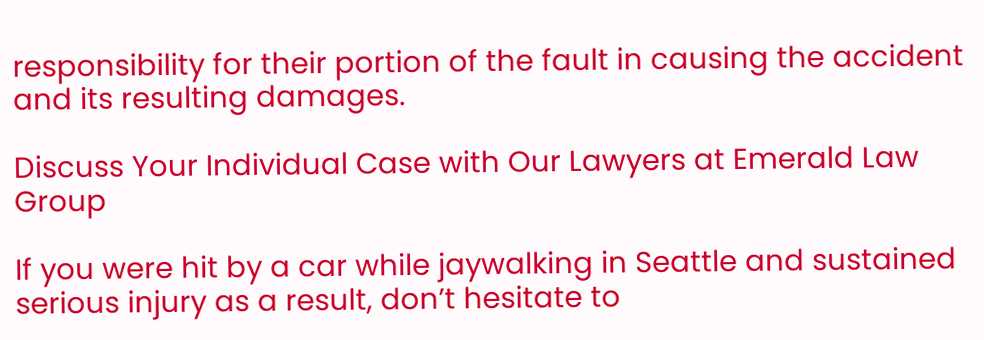responsibility for their portion of the fault in causing the accident and its resulting damages.

Discuss Your Individual Case with Our Lawyers at Emerald Law Group

If you were hit by a car while jaywalking in Seattle and sustained serious injury as a result, don’t hesitate to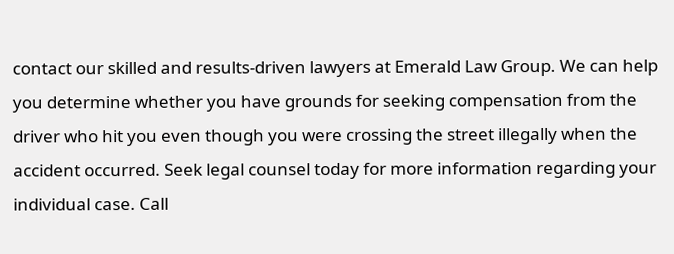contact our skilled and results-driven lawyers at Emerald Law Group. We can help you determine whether you have grounds for seeking compensation from the driver who hit you even though you were crossing the street illegally when the accident occurred. Seek legal counsel today for more information regarding your individual case. Call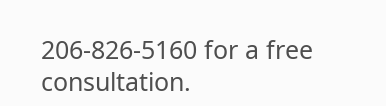206-826-5160 for a free consultation.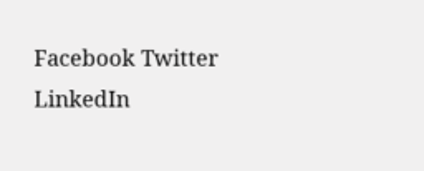Facebook Twitter LinkedIn